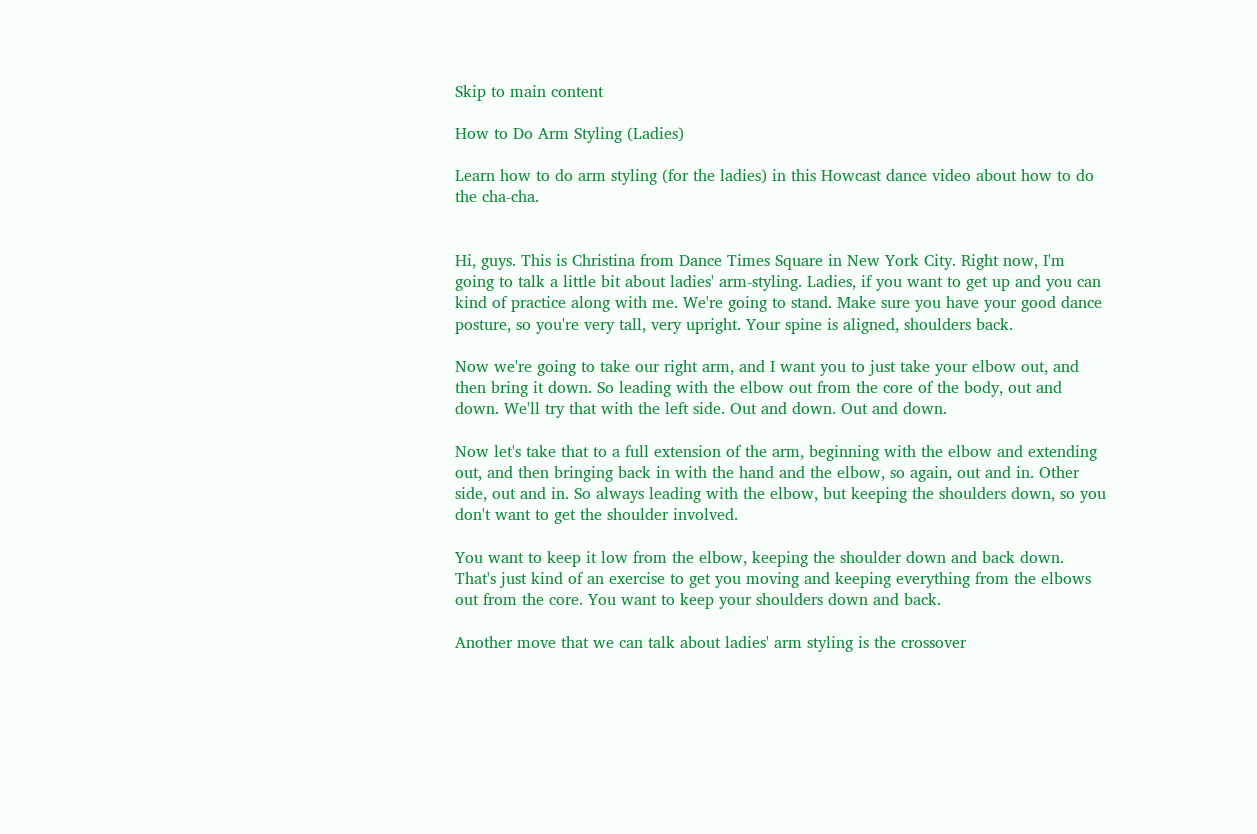Skip to main content

How to Do Arm Styling (Ladies)

Learn how to do arm styling (for the ladies) in this Howcast dance video about how to do the cha-cha.


Hi, guys. This is Christina from Dance Times Square in New York City. Right now, I'm going to talk a little bit about ladies' arm-styling. Ladies, if you want to get up and you can kind of practice along with me. We're going to stand. Make sure you have your good dance posture, so you're very tall, very upright. Your spine is aligned, shoulders back.

Now we're going to take our right arm, and I want you to just take your elbow out, and then bring it down. So leading with the elbow out from the core of the body, out and down. We'll try that with the left side. Out and down. Out and down.

Now let's take that to a full extension of the arm, beginning with the elbow and extending out, and then bringing back in with the hand and the elbow, so again, out and in. Other side, out and in. So always leading with the elbow, but keeping the shoulders down, so you don't want to get the shoulder involved.

You want to keep it low from the elbow, keeping the shoulder down and back down. That's just kind of an exercise to get you moving and keeping everything from the elbows out from the core. You want to keep your shoulders down and back.

Another move that we can talk about ladies' arm styling is the crossover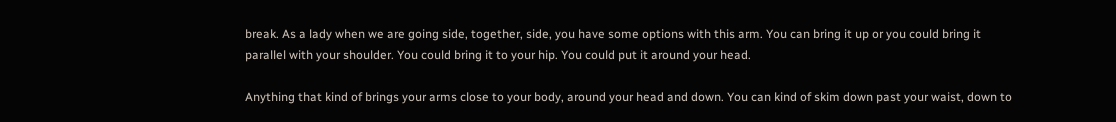break. As a lady when we are going side, together, side, you have some options with this arm. You can bring it up or you could bring it parallel with your shoulder. You could bring it to your hip. You could put it around your head.

Anything that kind of brings your arms close to your body, around your head and down. You can kind of skim down past your waist, down to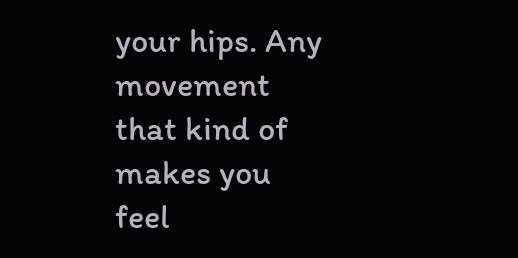your hips. Any movement that kind of makes you feel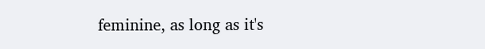feminine, as long as it's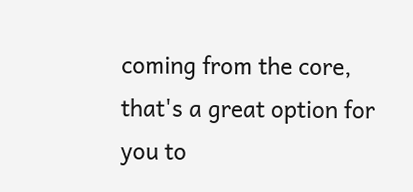coming from the core, that's a great option for you to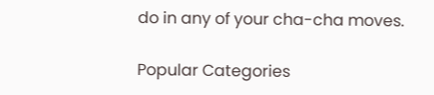do in any of your cha-cha moves.

Popular Categories